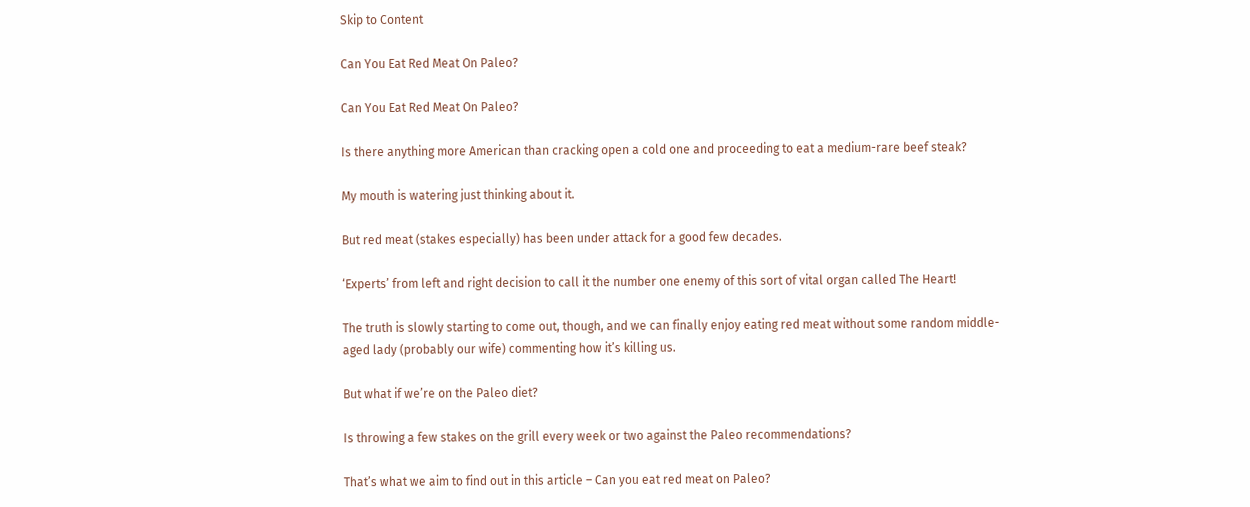Skip to Content

Can You Eat Red Meat On Paleo?

Can You Eat Red Meat On Paleo?

Is there anything more American than cracking open a cold one and proceeding to eat a medium-rare beef steak?

My mouth is watering just thinking about it.

But red meat (stakes especially) has been under attack for a good few decades.

‘Experts’ from left and right decision to call it the number one enemy of this sort of vital organ called The Heart!

The truth is slowly starting to come out, though, and we can finally enjoy eating red meat without some random middle-aged lady (probably our wife) commenting how it’s killing us.

But what if we’re on the Paleo diet?

Is throwing a few stakes on the grill every week or two against the Paleo recommendations?

That’s what we aim to find out in this article – Can you eat red meat on Paleo?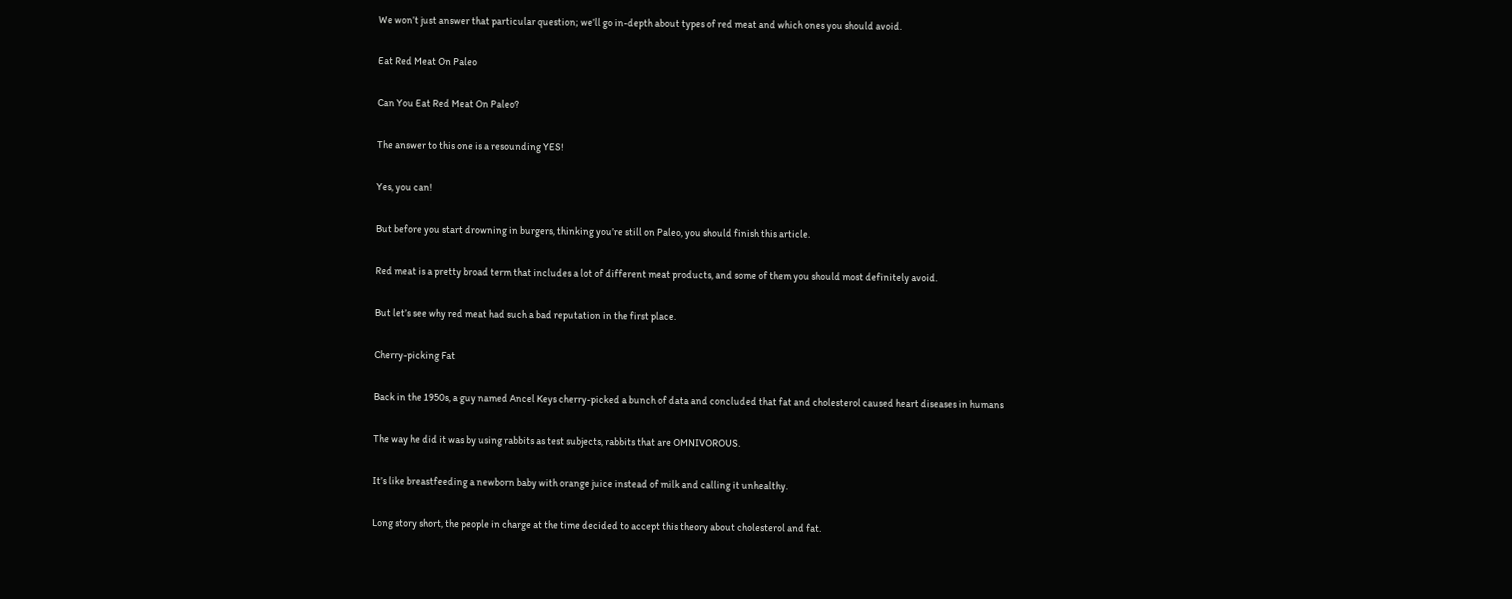We won’t just answer that particular question; we’ll go in-depth about types of red meat and which ones you should avoid.

Eat Red Meat On Paleo

Can You Eat Red Meat On Paleo?

The answer to this one is a resounding YES!

Yes, you can!

But before you start drowning in burgers, thinking you’re still on Paleo, you should finish this article.

Red meat is a pretty broad term that includes a lot of different meat products, and some of them you should most definitely avoid.

But let’s see why red meat had such a bad reputation in the first place.

Cherry-picking Fat

Back in the 1950s, a guy named Ancel Keys cherry-picked a bunch of data and concluded that fat and cholesterol caused heart diseases in humans

The way he did it was by using rabbits as test subjects, rabbits that are OMNIVOROUS.

It’s like breastfeeding a newborn baby with orange juice instead of milk and calling it unhealthy.

Long story short, the people in charge at the time decided to accept this theory about cholesterol and fat.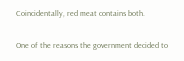Coincidentally, red meat contains both.

One of the reasons the government decided to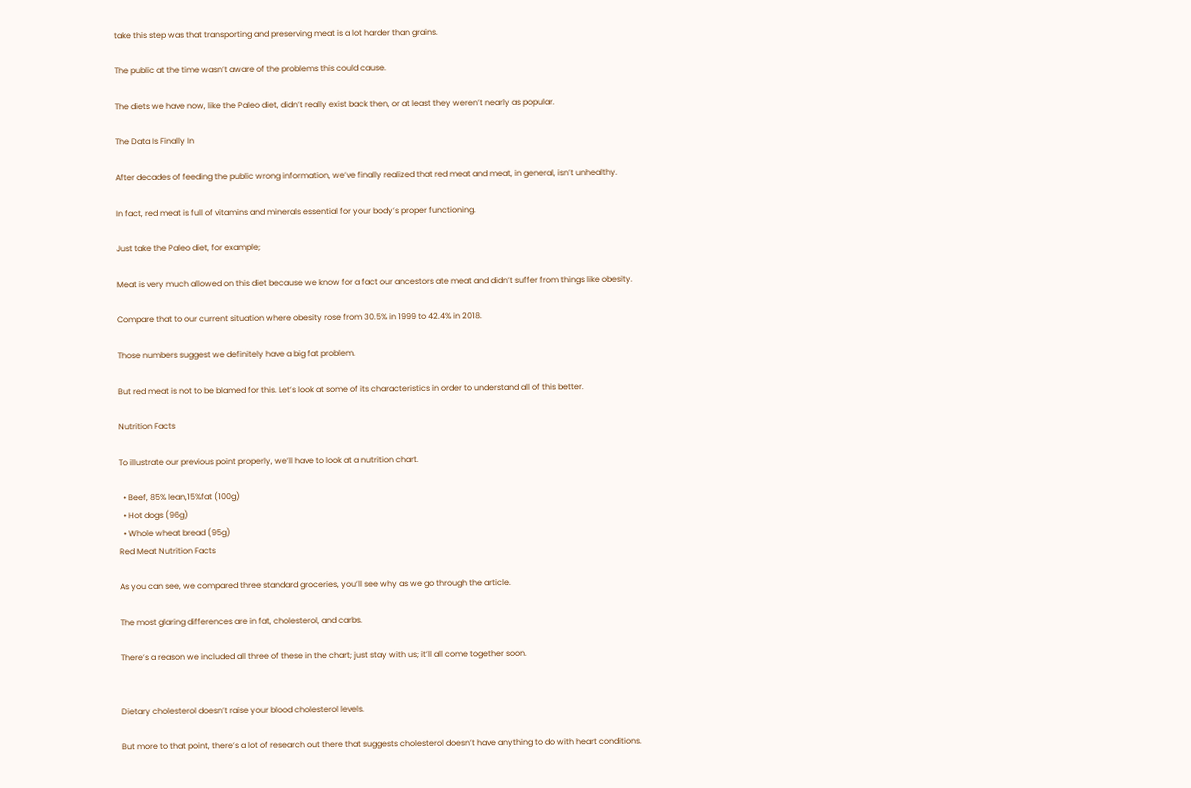take this step was that transporting and preserving meat is a lot harder than grains.

The public at the time wasn’t aware of the problems this could cause.

The diets we have now, like the Paleo diet, didn’t really exist back then, or at least they weren’t nearly as popular.

The Data Is Finally In

After decades of feeding the public wrong information, we’ve finally realized that red meat and meat, in general, isn’t unhealthy.

In fact, red meat is full of vitamins and minerals essential for your body’s proper functioning.

Just take the Paleo diet, for example;

Meat is very much allowed on this diet because we know for a fact our ancestors ate meat and didn’t suffer from things like obesity.

Compare that to our current situation where obesity rose from 30.5% in 1999 to 42.4% in 2018.

Those numbers suggest we definitely have a big fat problem.

But red meat is not to be blamed for this. Let’s look at some of its characteristics in order to understand all of this better.

Nutrition Facts

To illustrate our previous point properly, we’ll have to look at a nutrition chart.

  • Beef, 85% lean,15%fat (100g)
  • Hot dogs (96g)
  • Whole wheat bread (95g)
Red Meat Nutrition Facts

As you can see, we compared three standard groceries, you’ll see why as we go through the article.

The most glaring differences are in fat, cholesterol, and carbs.

There’s a reason we included all three of these in the chart; just stay with us; it’ll all come together soon.


Dietary cholesterol doesn’t raise your blood cholesterol levels.

But more to that point, there’s a lot of research out there that suggests cholesterol doesn’t have anything to do with heart conditions.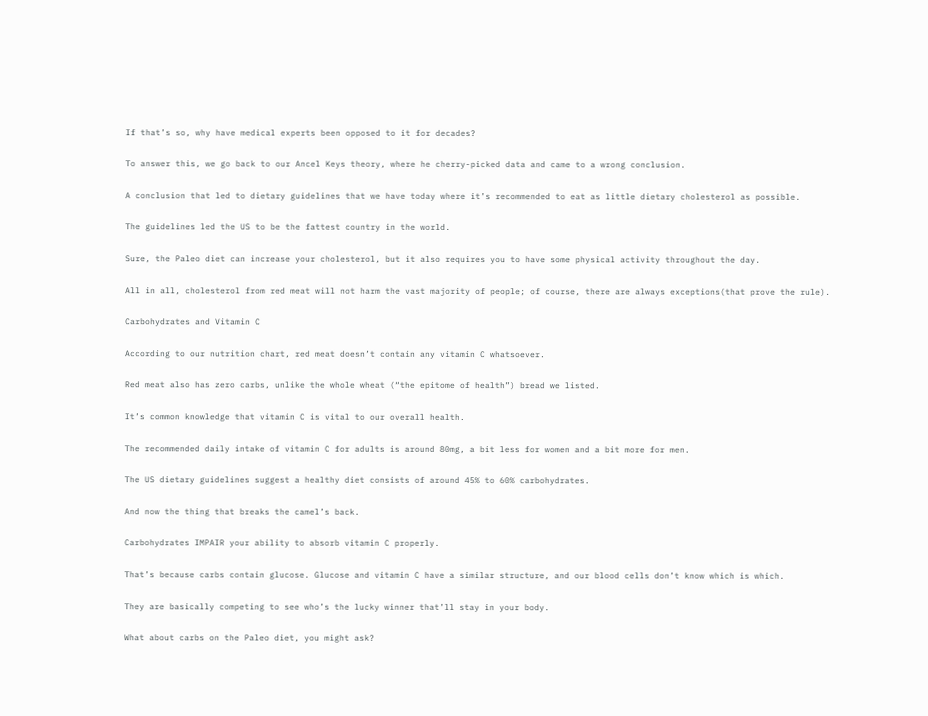If that’s so, why have medical experts been opposed to it for decades?

To answer this, we go back to our Ancel Keys theory, where he cherry-picked data and came to a wrong conclusion.

A conclusion that led to dietary guidelines that we have today where it’s recommended to eat as little dietary cholesterol as possible.

The guidelines led the US to be the fattest country in the world.

Sure, the Paleo diet can increase your cholesterol, but it also requires you to have some physical activity throughout the day.

All in all, cholesterol from red meat will not harm the vast majority of people; of course, there are always exceptions(that prove the rule).

Carbohydrates and Vitamin C

According to our nutrition chart, red meat doesn’t contain any vitamin C whatsoever.

Red meat also has zero carbs, unlike the whole wheat (“the epitome of health”) bread we listed.

It’s common knowledge that vitamin C is vital to our overall health.

The recommended daily intake of vitamin C for adults is around 80mg, a bit less for women and a bit more for men.

The US dietary guidelines suggest a healthy diet consists of around 45% to 60% carbohydrates.

And now the thing that breaks the camel’s back.

Carbohydrates IMPAIR your ability to absorb vitamin C properly.

That’s because carbs contain glucose. Glucose and vitamin C have a similar structure, and our blood cells don’t know which is which.

They are basically competing to see who’s the lucky winner that’ll stay in your body.

What about carbs on the Paleo diet, you might ask?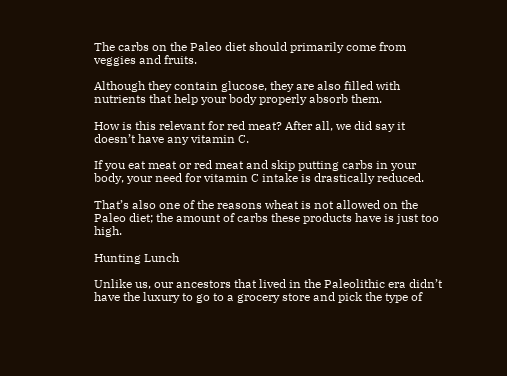The carbs on the Paleo diet should primarily come from veggies and fruits.

Although they contain glucose, they are also filled with nutrients that help your body properly absorb them.

How is this relevant for red meat? After all, we did say it doesn’t have any vitamin C.

If you eat meat or red meat and skip putting carbs in your body, your need for vitamin C intake is drastically reduced.

That’s also one of the reasons wheat is not allowed on the Paleo diet; the amount of carbs these products have is just too high.

Hunting Lunch

Unlike us, our ancestors that lived in the Paleolithic era didn’t have the luxury to go to a grocery store and pick the type of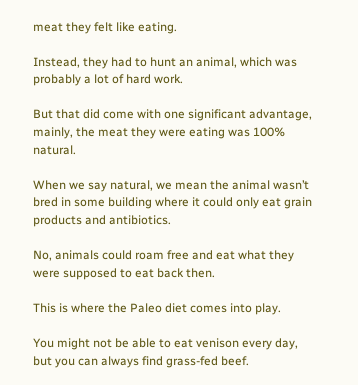meat they felt like eating.

Instead, they had to hunt an animal, which was probably a lot of hard work.

But that did come with one significant advantage, mainly, the meat they were eating was 100% natural.

When we say natural, we mean the animal wasn’t bred in some building where it could only eat grain products and antibiotics.

No, animals could roam free and eat what they were supposed to eat back then.

This is where the Paleo diet comes into play.

You might not be able to eat venison every day, but you can always find grass-fed beef.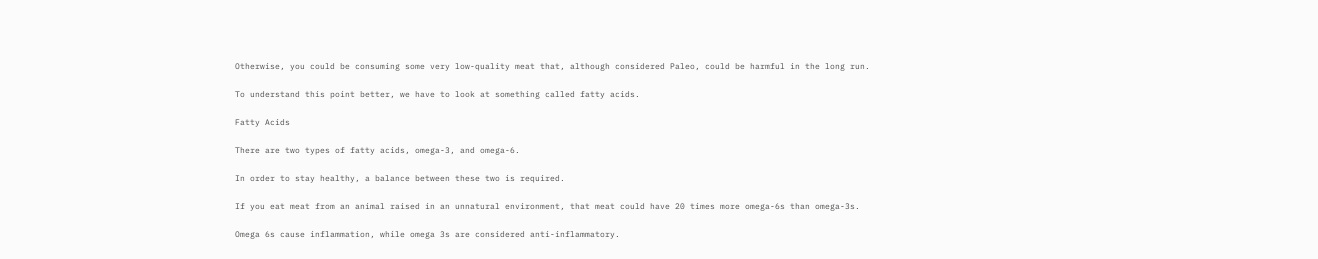Otherwise, you could be consuming some very low-quality meat that, although considered Paleo, could be harmful in the long run.

To understand this point better, we have to look at something called fatty acids.

Fatty Acids

There are two types of fatty acids, omega-3, and omega-6.

In order to stay healthy, a balance between these two is required.

If you eat meat from an animal raised in an unnatural environment, that meat could have 20 times more omega-6s than omega-3s.

Omega 6s cause inflammation, while omega 3s are considered anti-inflammatory.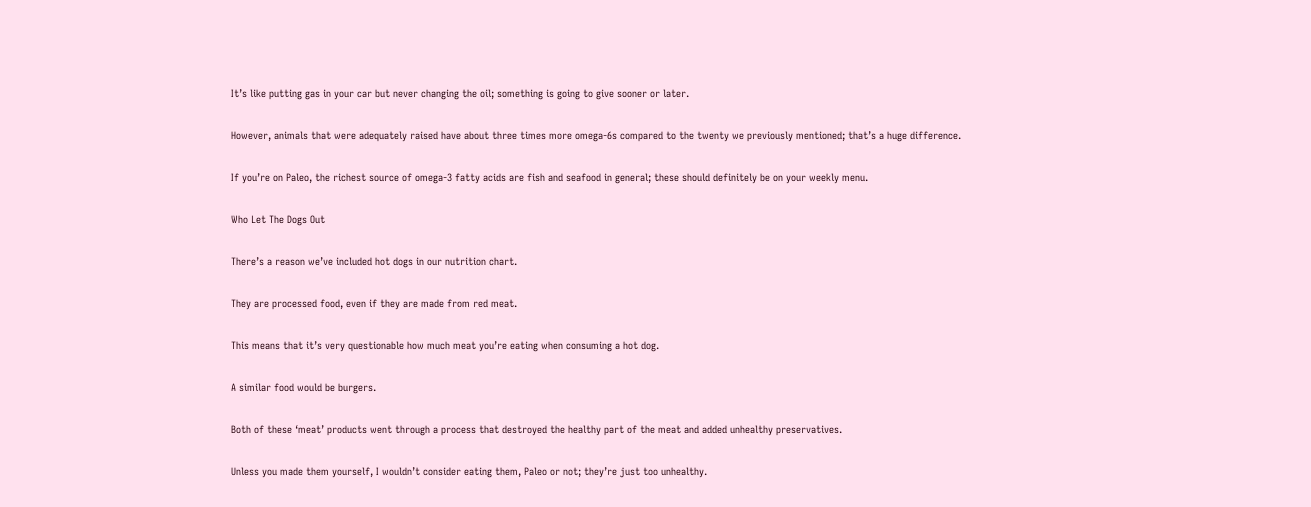It’s like putting gas in your car but never changing the oil; something is going to give sooner or later.

However, animals that were adequately raised have about three times more omega-6s compared to the twenty we previously mentioned; that’s a huge difference.

If you’re on Paleo, the richest source of omega-3 fatty acids are fish and seafood in general; these should definitely be on your weekly menu.

Who Let The Dogs Out

There’s a reason we’ve included hot dogs in our nutrition chart.

They are processed food, even if they are made from red meat.

This means that it’s very questionable how much meat you’re eating when consuming a hot dog.

A similar food would be burgers.

Both of these ‘meat’ products went through a process that destroyed the healthy part of the meat and added unhealthy preservatives.

Unless you made them yourself, I wouldn’t consider eating them, Paleo or not; they’re just too unhealthy.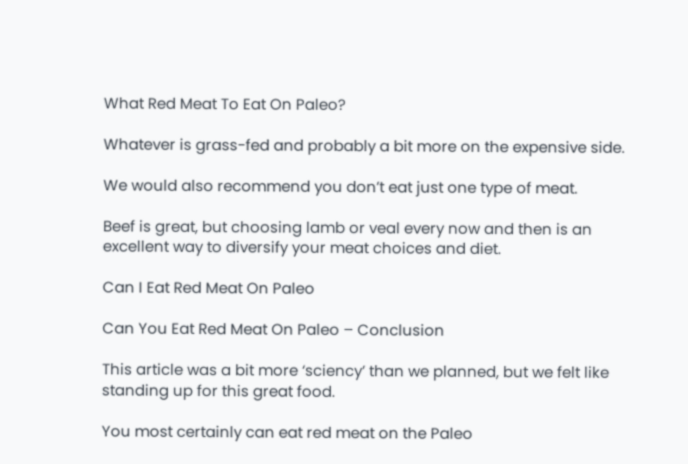What Red Meat To Eat On Paleo?

Whatever is grass-fed and probably a bit more on the expensive side.

We would also recommend you don’t eat just one type of meat.

Beef is great, but choosing lamb or veal every now and then is an excellent way to diversify your meat choices and diet.

Can I Eat Red Meat On Paleo

Can You Eat Red Meat On Paleo – Conclusion

This article was a bit more ‘sciency’ than we planned, but we felt like standing up for this great food.

You most certainly can eat red meat on the Paleo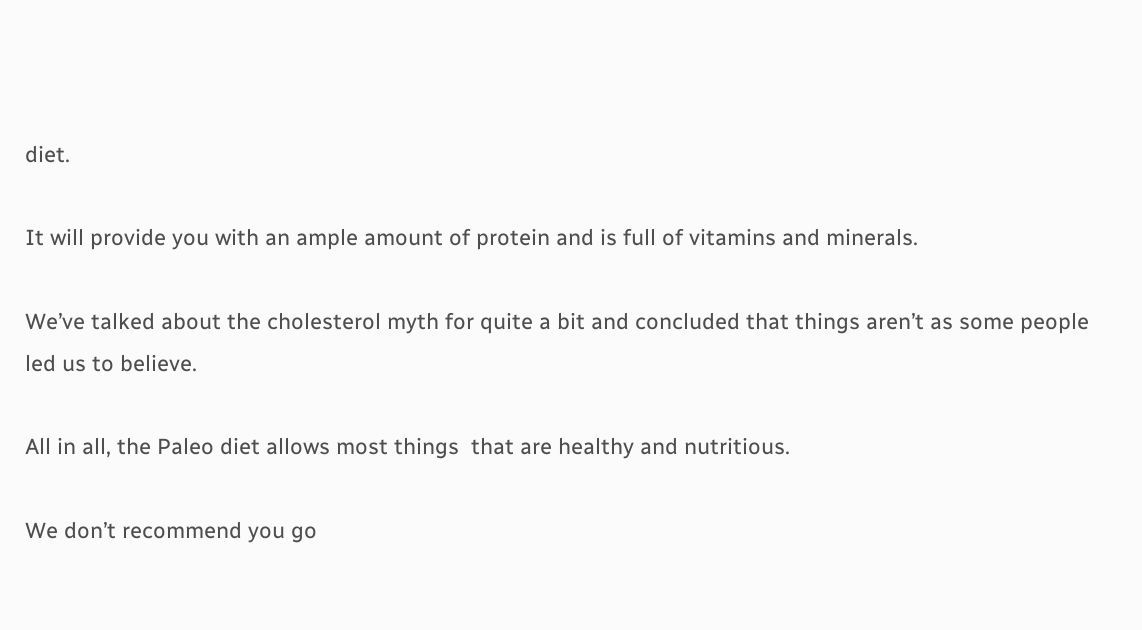diet.

It will provide you with an ample amount of protein and is full of vitamins and minerals.

We’ve talked about the cholesterol myth for quite a bit and concluded that things aren’t as some people led us to believe.

All in all, the Paleo diet allows most things  that are healthy and nutritious.

We don’t recommend you go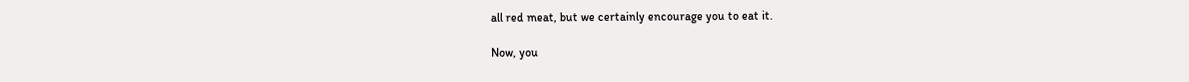all red meat, but we certainly encourage you to eat it.

Now, you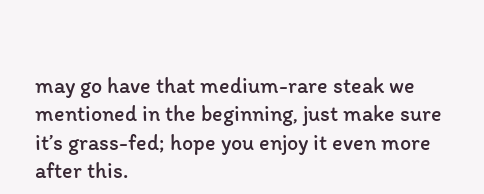may go have that medium-rare steak we mentioned in the beginning, just make sure it’s grass-fed; hope you enjoy it even more after this.